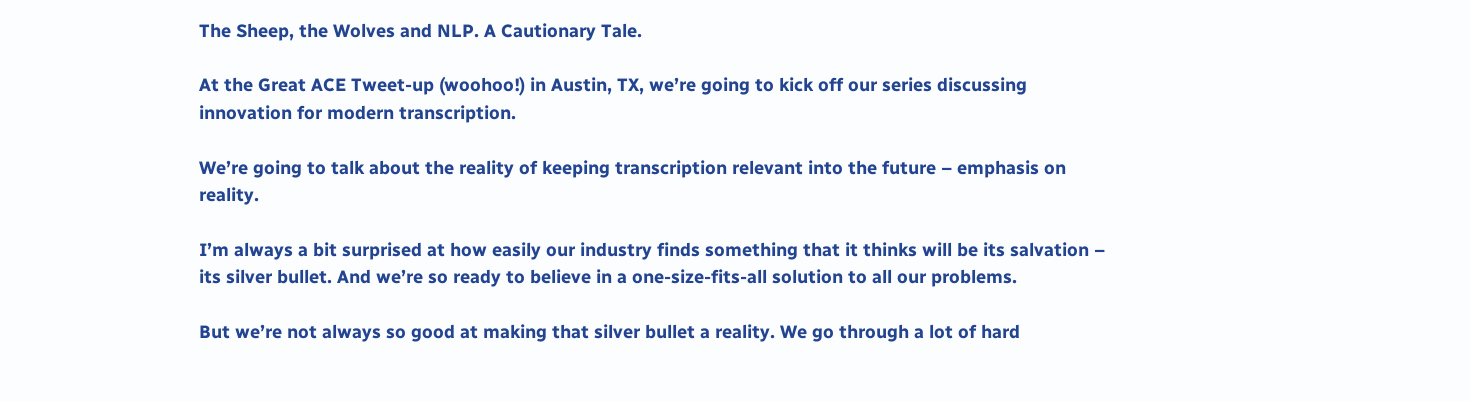The Sheep, the Wolves and NLP. A Cautionary Tale.

At the Great ACE Tweet-up (woohoo!) in Austin, TX, we’re going to kick off our series discussing innovation for modern transcription.

We’re going to talk about the reality of keeping transcription relevant into the future – emphasis on reality.

I’m always a bit surprised at how easily our industry finds something that it thinks will be its salvation – its silver bullet. And we’re so ready to believe in a one-size-fits-all solution to all our problems.

But we’re not always so good at making that silver bullet a reality. We go through a lot of hard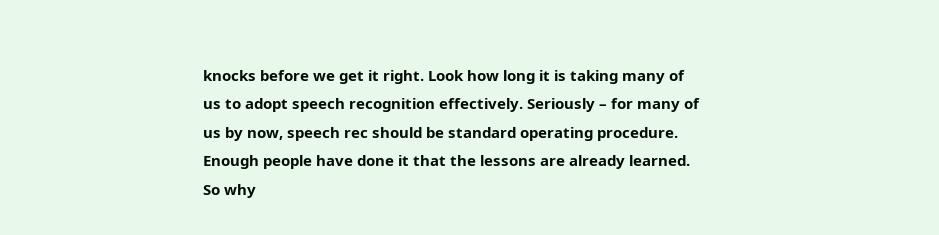knocks before we get it right. Look how long it is taking many of us to adopt speech recognition effectively. Seriously – for many of us by now, speech rec should be standard operating procedure. Enough people have done it that the lessons are already learned.  So why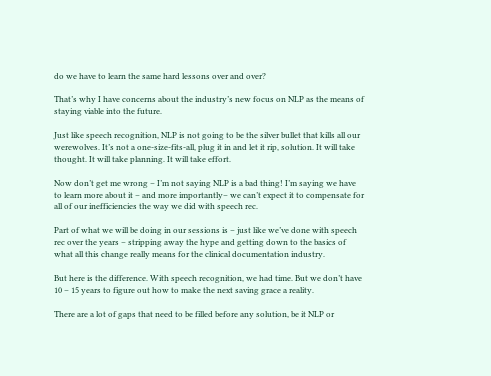do we have to learn the same hard lessons over and over?

That’s why I have concerns about the industry’s new focus on NLP as the means of staying viable into the future.

Just like speech recognition, NLP is not going to be the silver bullet that kills all our werewolves. It’s not a one-size-fits-all, plug it in and let it rip, solution. It will take thought. It will take planning. It will take effort.

Now don’t get me wrong – I’m not saying NLP is a bad thing! I’m saying we have to learn more about it – and more importantly– we can’t expect it to compensate for all of our inefficiencies the way we did with speech rec.

Part of what we will be doing in our sessions is – just like we’ve done with speech rec over the years – stripping away the hype and getting down to the basics of what all this change really means for the clinical documentation industry.

But here is the difference. With speech recognition, we had time. But we don’t have 10 – 15 years to figure out how to make the next saving grace a reality.

There are a lot of gaps that need to be filled before any solution, be it NLP or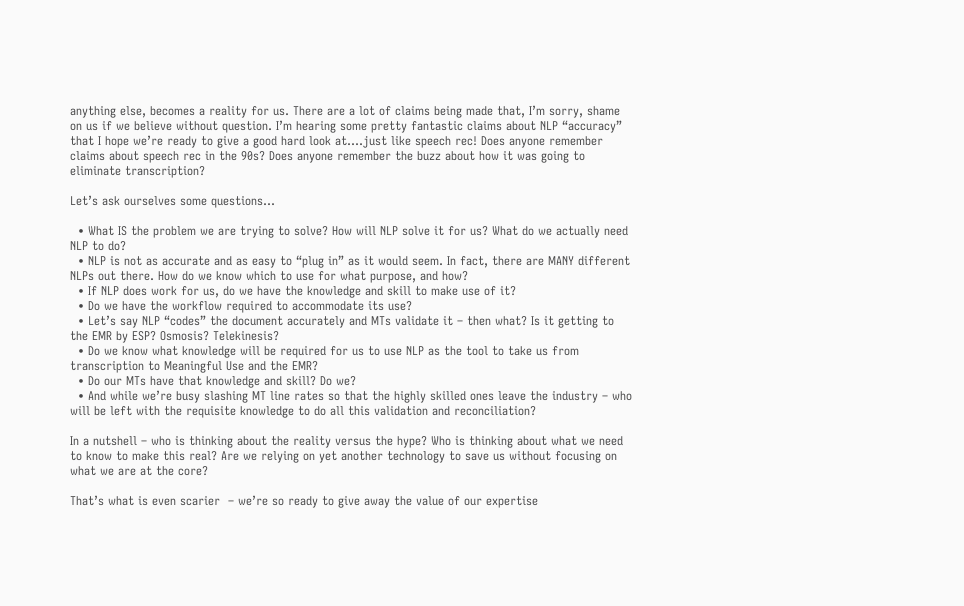anything else, becomes a reality for us. There are a lot of claims being made that, I’m sorry, shame on us if we believe without question. I’m hearing some pretty fantastic claims about NLP “accuracy” that I hope we’re ready to give a good hard look at.…just like speech rec! Does anyone remember claims about speech rec in the 90s? Does anyone remember the buzz about how it was going to eliminate transcription?

Let’s ask ourselves some questions…

  • What IS the problem we are trying to solve? How will NLP solve it for us? What do we actually need NLP to do?
  • NLP is not as accurate and as easy to “plug in” as it would seem. In fact, there are MANY different NLPs out there. How do we know which to use for what purpose, and how?
  • If NLP does work for us, do we have the knowledge and skill to make use of it?
  • Do we have the workflow required to accommodate its use?
  • Let’s say NLP “codes” the document accurately and MTs validate it – then what? Is it getting to the EMR by ESP? Osmosis? Telekinesis?
  • Do we know what knowledge will be required for us to use NLP as the tool to take us from transcription to Meaningful Use and the EMR?
  • Do our MTs have that knowledge and skill? Do we?
  • And while we’re busy slashing MT line rates so that the highly skilled ones leave the industry – who will be left with the requisite knowledge to do all this validation and reconciliation?

In a nutshell – who is thinking about the reality versus the hype? Who is thinking about what we need to know to make this real? Are we relying on yet another technology to save us without focusing on what we are at the core?

That’s what is even scarier  – we’re so ready to give away the value of our expertise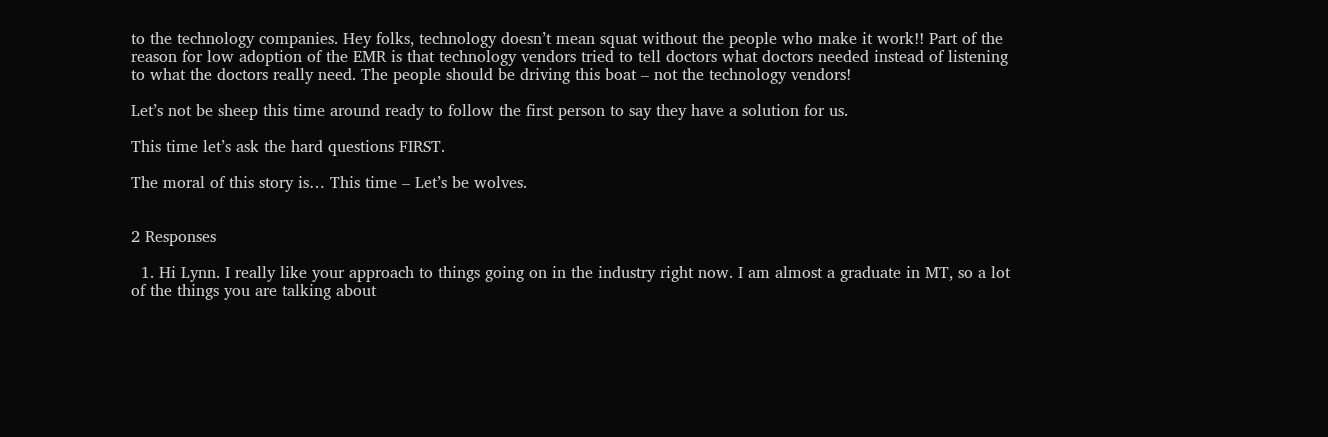to the technology companies. Hey folks, technology doesn’t mean squat without the people who make it work!! Part of the reason for low adoption of the EMR is that technology vendors tried to tell doctors what doctors needed instead of listening to what the doctors really need. The people should be driving this boat – not the technology vendors!

Let’s not be sheep this time around ready to follow the first person to say they have a solution for us.

This time let’s ask the hard questions FIRST.

The moral of this story is… This time – Let’s be wolves.


2 Responses

  1. Hi Lynn. I really like your approach to things going on in the industry right now. I am almost a graduate in MT, so a lot of the things you are talking about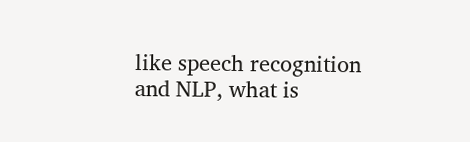like speech recognition and NLP, what is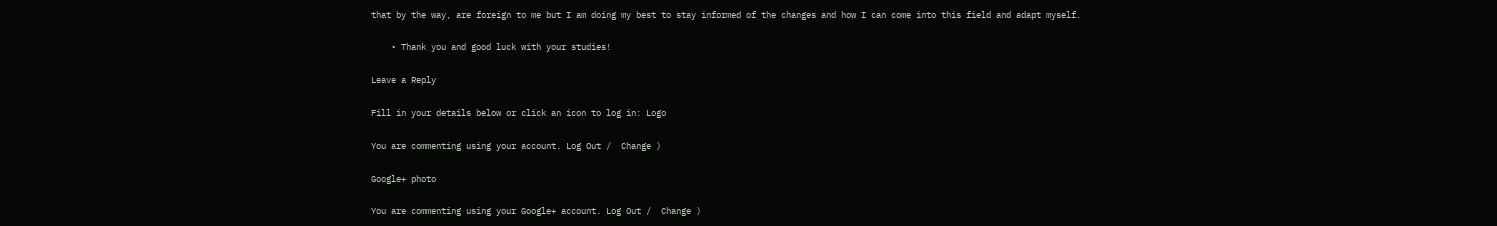that by the way, are foreign to me but I am doing my best to stay informed of the changes and how I can come into this field and adapt myself.

    • Thank you and good luck with your studies!

Leave a Reply

Fill in your details below or click an icon to log in: Logo

You are commenting using your account. Log Out /  Change )

Google+ photo

You are commenting using your Google+ account. Log Out /  Change )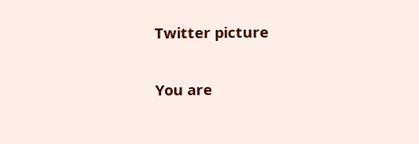Twitter picture

You are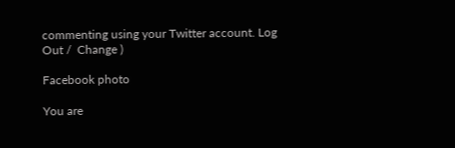commenting using your Twitter account. Log Out /  Change )

Facebook photo

You are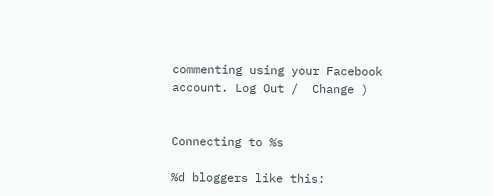commenting using your Facebook account. Log Out /  Change )


Connecting to %s

%d bloggers like this: